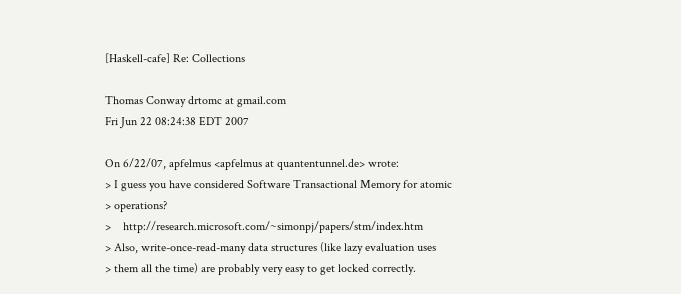[Haskell-cafe] Re: Collections

Thomas Conway drtomc at gmail.com
Fri Jun 22 08:24:38 EDT 2007

On 6/22/07, apfelmus <apfelmus at quantentunnel.de> wrote:
> I guess you have considered Software Transactional Memory for atomic
> operations?
>    http://research.microsoft.com/~simonpj/papers/stm/index.htm
> Also, write-once-read-many data structures (like lazy evaluation uses
> them all the time) are probably very easy to get locked correctly.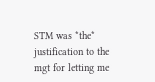STM was *the* justification to the mgt for letting me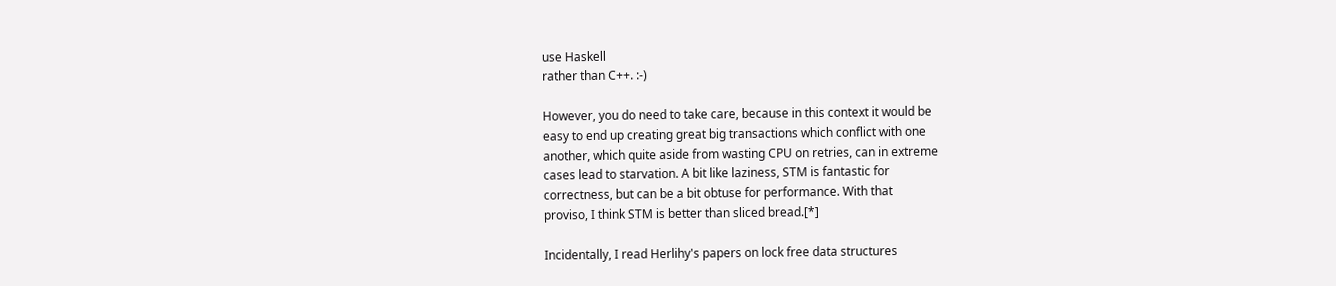use Haskell
rather than C++. :-)

However, you do need to take care, because in this context it would be
easy to end up creating great big transactions which conflict with one
another, which quite aside from wasting CPU on retries, can in extreme
cases lead to starvation. A bit like laziness, STM is fantastic for
correctness, but can be a bit obtuse for performance. With that
proviso, I think STM is better than sliced bread.[*]

Incidentally, I read Herlihy's papers on lock free data structures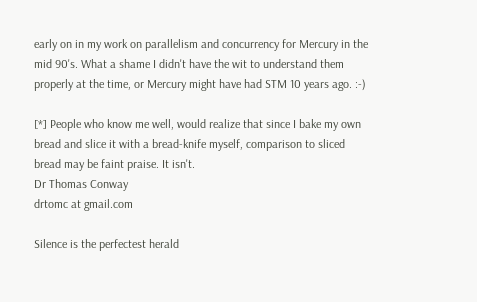early on in my work on parallelism and concurrency for Mercury in the
mid 90's. What a shame I didn't have the wit to understand them
properly at the time, or Mercury might have had STM 10 years ago. :-)

[*] People who know me well, would realize that since I bake my own
bread and slice it with a bread-knife myself, comparison to sliced
bread may be faint praise. It isn't.
Dr Thomas Conway
drtomc at gmail.com

Silence is the perfectest herald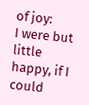of joy:
I were but little happy, if I could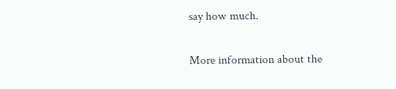say how much.

More information about the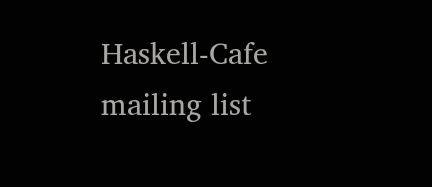Haskell-Cafe mailing list